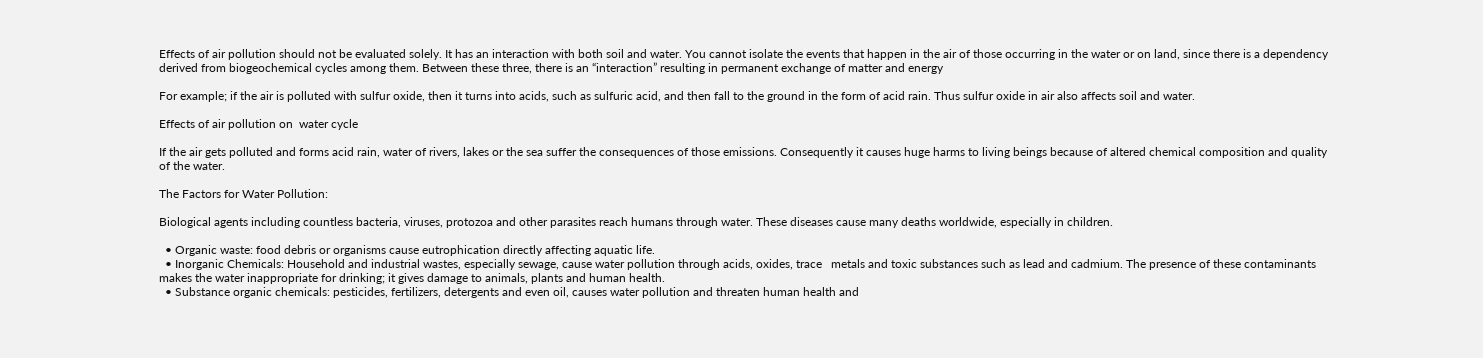Effects of air pollution should not be evaluated solely. It has an interaction with both soil and water. You cannot isolate the events that happen in the air of those occurring in the water or on land, since there is a dependency derived from biogeochemical cycles among them. Between these three, there is an “interaction” resulting in permanent exchange of matter and energy

For example; if the air is polluted with sulfur oxide, then it turns into acids, such as sulfuric acid, and then fall to the ground in the form of acid rain. Thus sulfur oxide in air also affects soil and water.

Effects of air pollution on  water cycle

If the air gets polluted and forms acid rain, water of rivers, lakes or the sea suffer the consequences of those emissions. Consequently it causes huge harms to living beings because of altered chemical composition and quality of the water.

The Factors for Water Pollution:

Biological agents including countless bacteria, viruses, protozoa and other parasites reach humans through water. These diseases cause many deaths worldwide, especially in children.

  • Organic waste: food debris or organisms cause eutrophication directly affecting aquatic life.
  • Inorganic Chemicals: Household and industrial wastes, especially sewage, cause water pollution through acids, oxides, trace   metals and toxic substances such as lead and cadmium. The presence of these contaminants makes the water inappropriate for drinking; it gives damage to animals, plants and human health.
  • Substance organic chemicals: pesticides, fertilizers, detergents and even oil, causes water pollution and threaten human health and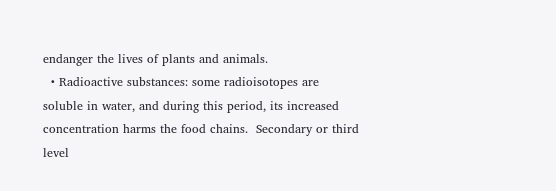endanger the lives of plants and animals.
  • Radioactive substances: some radioisotopes are soluble in water, and during this period, its increased concentration harms the food chains.  Secondary or third level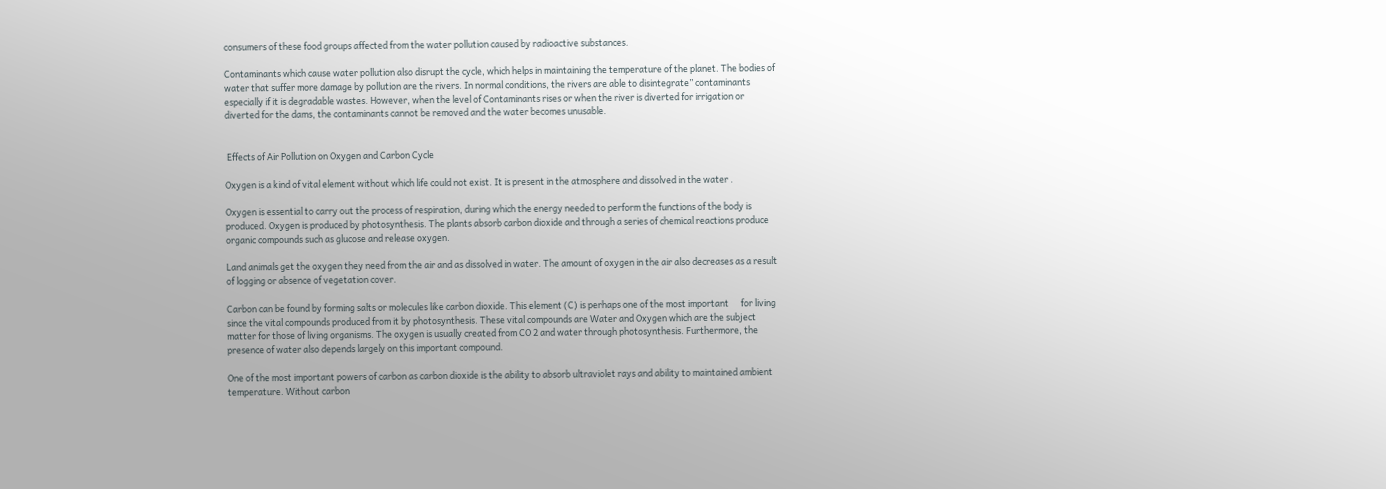consumers of these food groups affected from the water pollution caused by radioactive substances.

Contaminants which cause water pollution also disrupt the cycle, which helps in maintaining the temperature of the planet. The bodies of water that suffer more damage by pollution are the rivers. In normal conditions, the rivers are able to disintegrate” contaminants especially if it is degradable wastes. However, when the level of Contaminants rises or when the river is diverted for irrigation or diverted for the dams, the contaminants cannot be removed and the water becomes unusable.


 Effects of Air Pollution on Oxygen and Carbon Cycle

Oxygen is a kind of vital element without which life could not exist. It is present in the atmosphere and dissolved in the water .

Oxygen is essential to carry out the process of respiration, during which the energy needed to perform the functions of the body is produced. Oxygen is produced by photosynthesis. The plants absorb carbon dioxide and through a series of chemical reactions produce organic compounds such as glucose and release oxygen.

Land animals get the oxygen they need from the air and as dissolved in water. The amount of oxygen in the air also decreases as a result of logging or absence of vegetation cover.

Carbon can be found by forming salts or molecules like carbon dioxide. This element (C) is perhaps one of the most important      for living since the vital compounds produced from it by photosynthesis. These vital compounds are Water and Oxygen which are the subject matter for those of living organisms. The oxygen is usually created from CO 2 and water through photosynthesis. Furthermore, the presence of water also depends largely on this important compound.

One of the most important powers of carbon as carbon dioxide is the ability to absorb ultraviolet rays and ability to maintained ambient temperature. Without carbon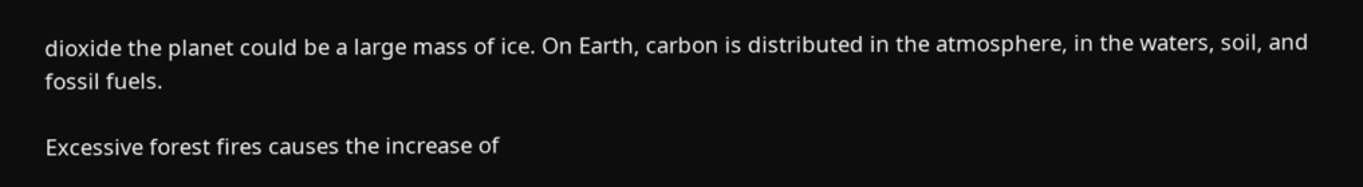dioxide the planet could be a large mass of ice. On Earth, carbon is distributed in the atmosphere, in the waters, soil, and fossil fuels.

Excessive forest fires causes the increase of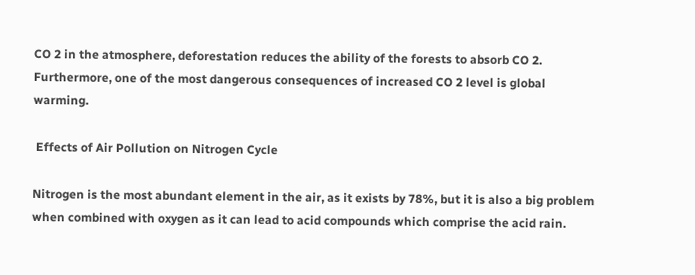CO 2 in the atmosphere, deforestation reduces the ability of the forests to absorb CO 2. Furthermore, one of the most dangerous consequences of increased CO 2 level is global warming.

 Effects of Air Pollution on Nitrogen Cycle

Nitrogen is the most abundant element in the air, as it exists by 78%, but it is also a big problem when combined with oxygen as it can lead to acid compounds which comprise the acid rain.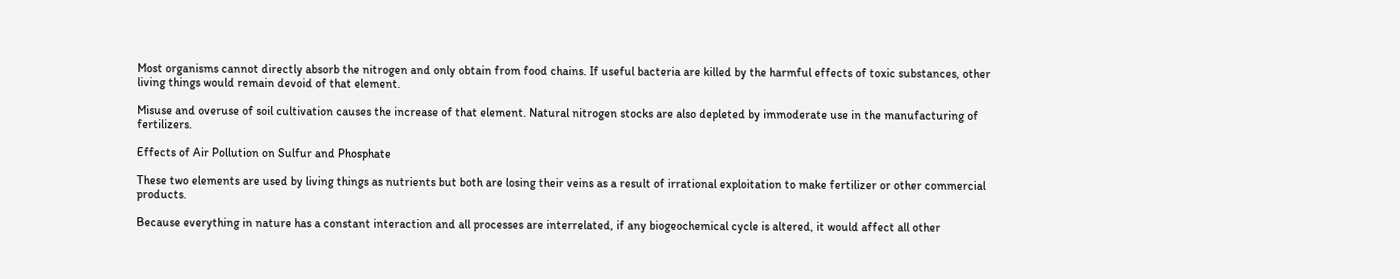Most organisms cannot directly absorb the nitrogen and only obtain from food chains. If useful bacteria are killed by the harmful effects of toxic substances, other living things would remain devoid of that element.

Misuse and overuse of soil cultivation causes the increase of that element. Natural nitrogen stocks are also depleted by immoderate use in the manufacturing of fertilizers.

Effects of Air Pollution on Sulfur and Phosphate

These two elements are used by living things as nutrients but both are losing their veins as a result of irrational exploitation to make fertilizer or other commercial products.

Because everything in nature has a constant interaction and all processes are interrelated, if any biogeochemical cycle is altered, it would affect all other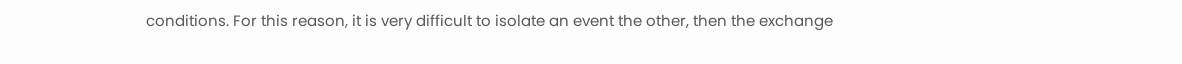conditions. For this reason, it is very difficult to isolate an event the other, then the exchange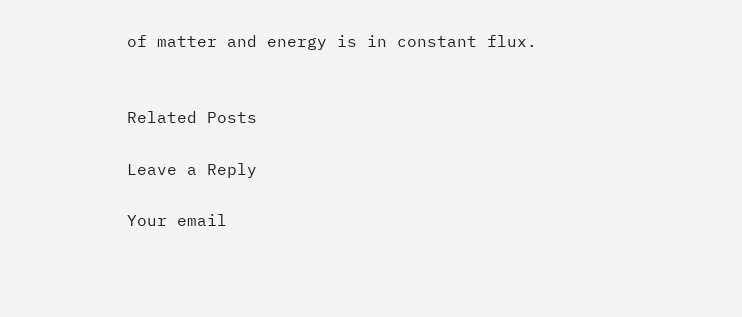of matter and energy is in constant flux.


Related Posts

Leave a Reply

Your email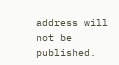address will not be published.